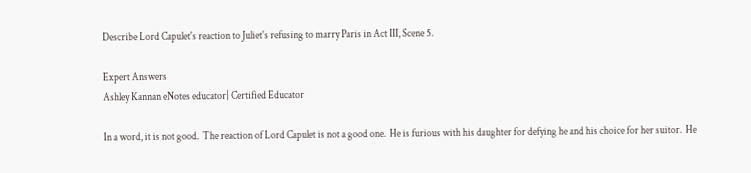Describe Lord Capulet's reaction to Juliet's refusing to marry Paris in Act III, Scene 5.

Expert Answers
Ashley Kannan eNotes educator| Certified Educator

In a word, it is not good.  The reaction of Lord Capulet is not a good one.  He is furious with his daughter for defying he and his choice for her suitor.  He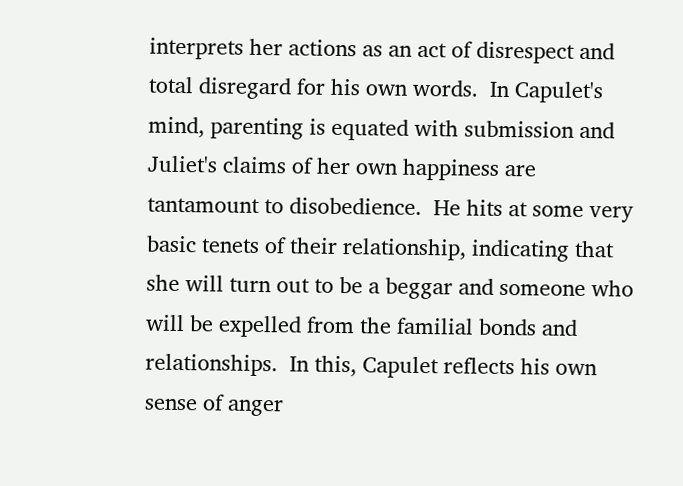interprets her actions as an act of disrespect and total disregard for his own words.  In Capulet's mind, parenting is equated with submission and Juliet's claims of her own happiness are tantamount to disobedience.  He hits at some very basic tenets of their relationship, indicating that she will turn out to be a beggar and someone who will be expelled from the familial bonds and relationships.  In this, Capulet reflects his own sense of anger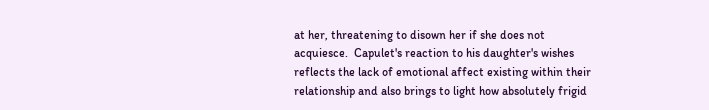at her, threatening to disown her if she does not acquiesce.  Capulet's reaction to his daughter's wishes reflects the lack of emotional affect existing within their relationship and also brings to light how absolutely frigid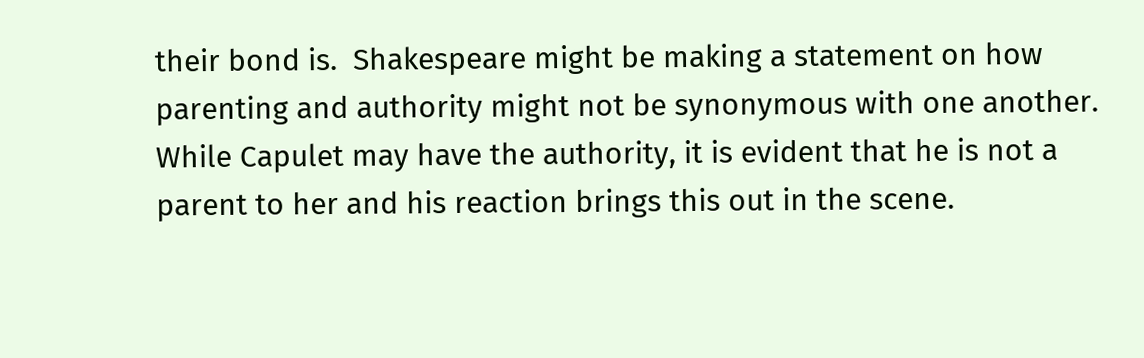their bond is.  Shakespeare might be making a statement on how parenting and authority might not be synonymous with one another.  While Capulet may have the authority, it is evident that he is not a parent to her and his reaction brings this out in the scene.